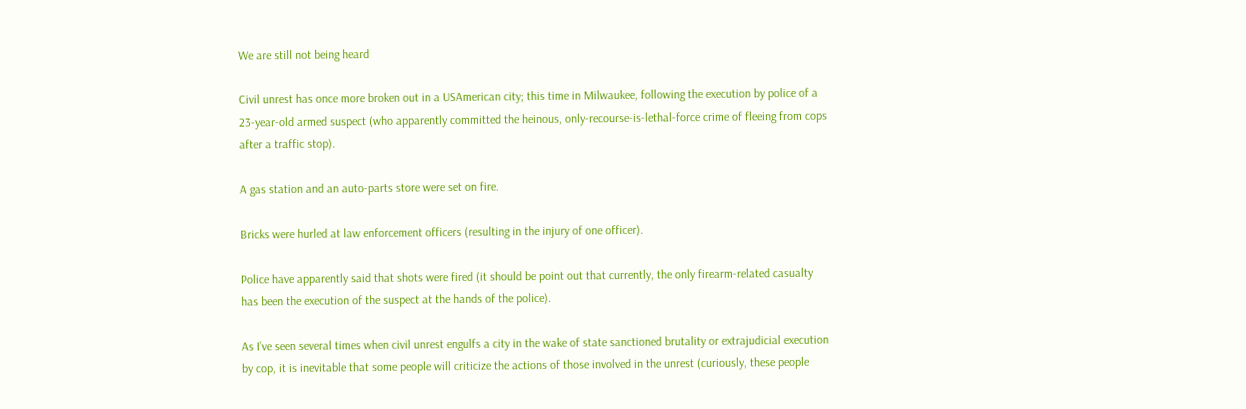We are still not being heard

Civil unrest has once more broken out in a USAmerican city; this time in Milwaukee, following the execution by police of a 23-year-old armed suspect (who apparently committed the heinous, only-recourse-is-lethal-force crime of fleeing from cops after a traffic stop).

A gas station and an auto-parts store were set on fire.

Bricks were hurled at law enforcement officers (resulting in the injury of one officer).

Police have apparently said that shots were fired (it should be point out that currently, the only firearm-related casualty has been the execution of the suspect at the hands of the police).

As I’ve seen several times when civil unrest engulfs a city in the wake of state sanctioned brutality or extrajudicial execution by cop, it is inevitable that some people will criticize the actions of those involved in the unrest (curiously, these people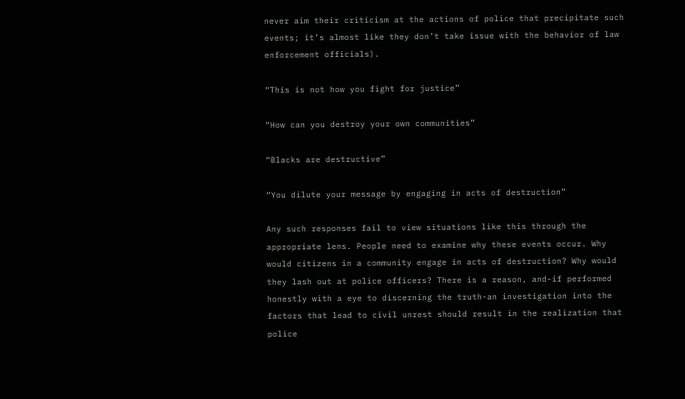never aim their criticism at the actions of police that precipitate such events; it’s almost like they don’t take issue with the behavior of law enforcement officials).

“This is not how you fight for justice”

“How can you destroy your own communities”

“Blacks are destructive”

“You dilute your message by engaging in acts of destruction”

Any such responses fail to view situations like this through the appropriate lens. People need to examine why these events occur. Why would citizens in a community engage in acts of destruction? Why would they lash out at police officers? There is a reason, and-if performed honestly with a eye to discerning the truth-an investigation into the factors that lead to civil unrest should result in the realization that police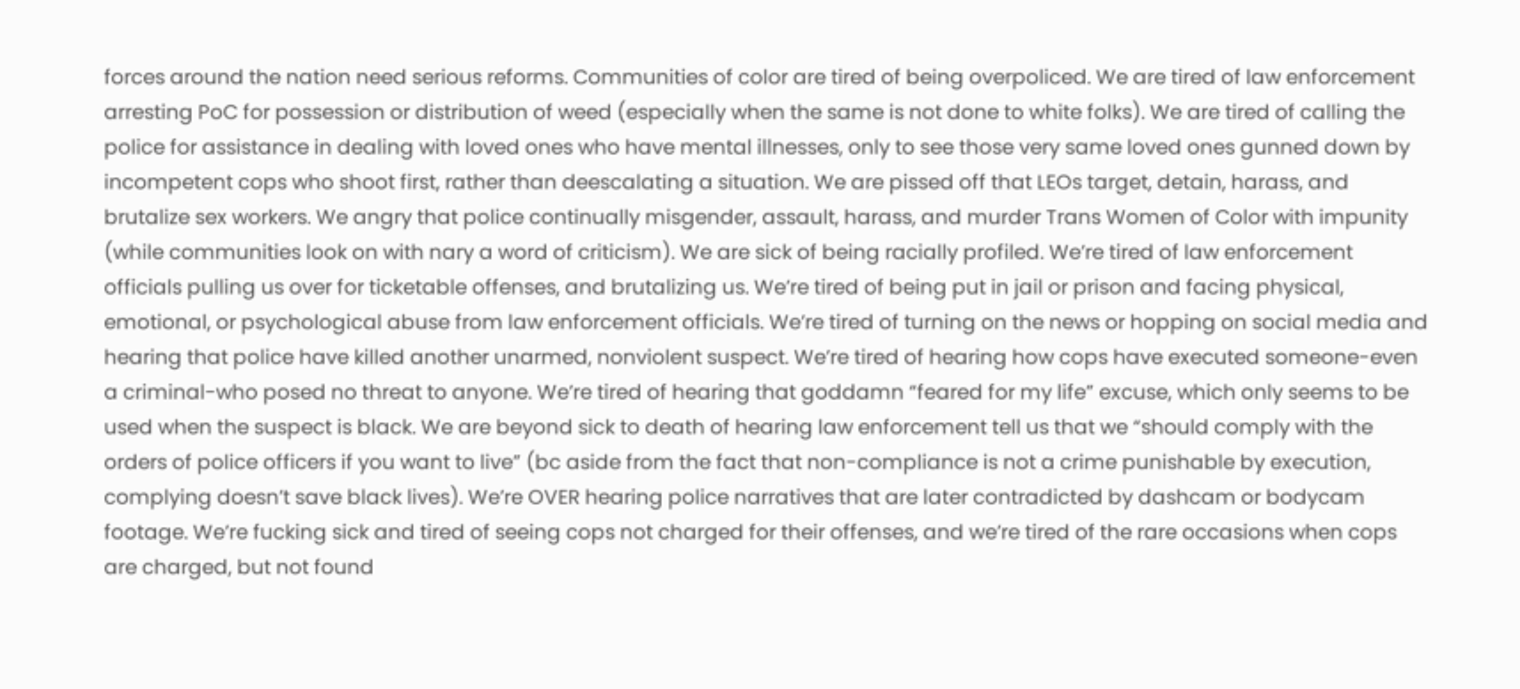forces around the nation need serious reforms. Communities of color are tired of being overpoliced. We are tired of law enforcement arresting PoC for possession or distribution of weed (especially when the same is not done to white folks). We are tired of calling the police for assistance in dealing with loved ones who have mental illnesses, only to see those very same loved ones gunned down by incompetent cops who shoot first, rather than deescalating a situation. We are pissed off that LEOs target, detain, harass, and brutalize sex workers. We angry that police continually misgender, assault, harass, and murder Trans Women of Color with impunity (while communities look on with nary a word of criticism). We are sick of being racially profiled. We’re tired of law enforcement officials pulling us over for ticketable offenses, and brutalizing us. We’re tired of being put in jail or prison and facing physical, emotional, or psychological abuse from law enforcement officials. We’re tired of turning on the news or hopping on social media and hearing that police have killed another unarmed, nonviolent suspect. We’re tired of hearing how cops have executed someone-even a criminal-who posed no threat to anyone. We’re tired of hearing that goddamn “feared for my life” excuse, which only seems to be used when the suspect is black. We are beyond sick to death of hearing law enforcement tell us that we “should comply with the orders of police officers if you want to live” (bc aside from the fact that non-compliance is not a crime punishable by execution, complying doesn’t save black lives). We’re OVER hearing police narratives that are later contradicted by dashcam or bodycam footage. We’re fucking sick and tired of seeing cops not charged for their offenses, and we’re tired of the rare occasions when cops are charged, but not found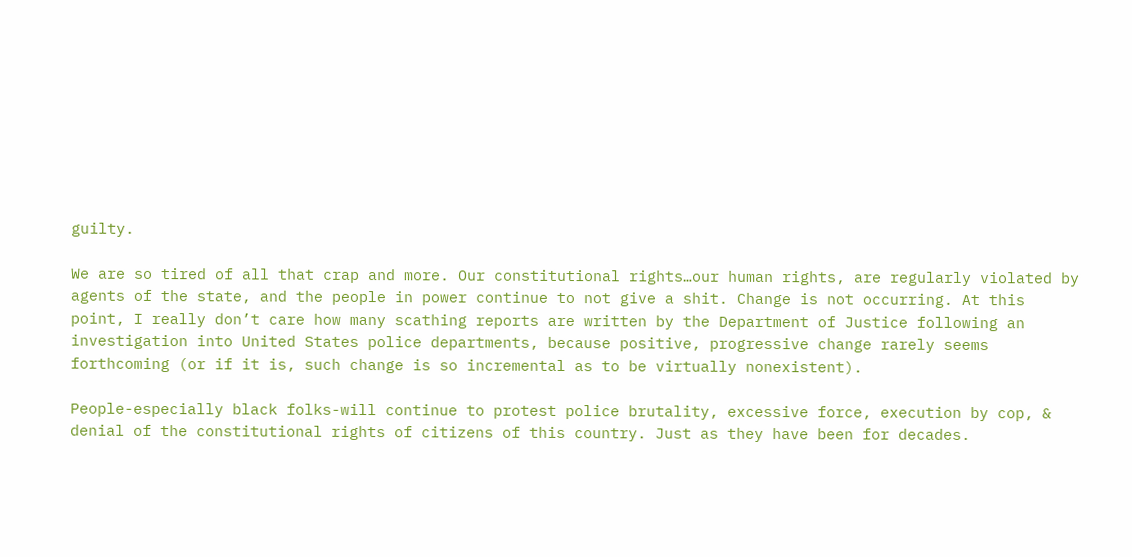guilty.

We are so tired of all that crap and more. Our constitutional rights…our human rights, are regularly violated by agents of the state, and the people in power continue to not give a shit. Change is not occurring. At this point, I really don’t care how many scathing reports are written by the Department of Justice following an investigation into United States police departments, because positive, progressive change rarely seems forthcoming (or if it is, such change is so incremental as to be virtually nonexistent).

People-especially black folks-will continue to protest police brutality, excessive force, execution by cop, & denial of the constitutional rights of citizens of this country. Just as they have been for decades.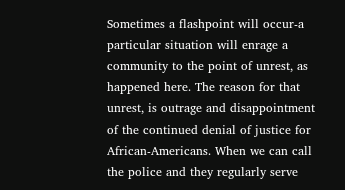Sometimes a flashpoint will occur-a particular situation will enrage a community to the point of unrest, as happened here. The reason for that unrest, is outrage and disappointment of the continued denial of justice for African-Americans. When we can call the police and they regularly serve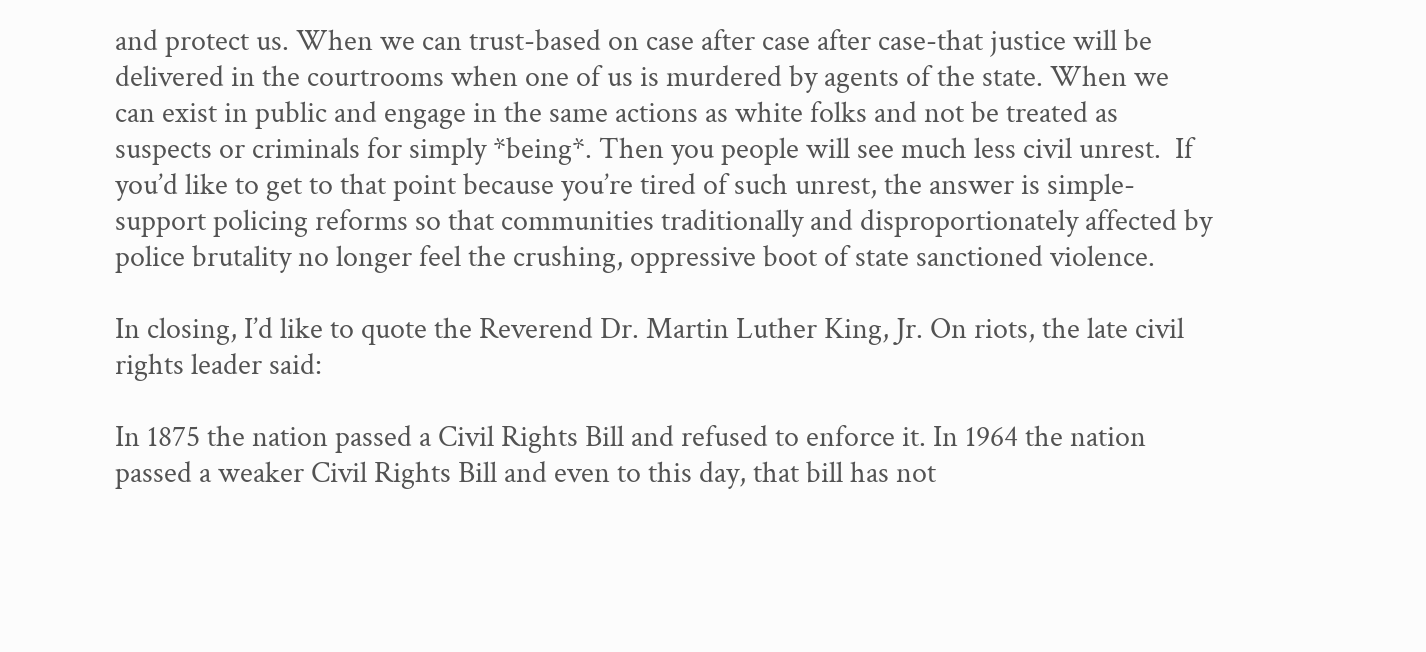and protect us. When we can trust-based on case after case after case-that justice will be delivered in the courtrooms when one of us is murdered by agents of the state. When we can exist in public and engage in the same actions as white folks and not be treated as suspects or criminals for simply *being*. Then you people will see much less civil unrest.  If you’d like to get to that point because you’re tired of such unrest, the answer is simple-support policing reforms so that communities traditionally and disproportionately affected by police brutality no longer feel the crushing, oppressive boot of state sanctioned violence.

In closing, I’d like to quote the Reverend Dr. Martin Luther King, Jr. On riots, the late civil rights leader said:

In 1875 the nation passed a Civil Rights Bill and refused to enforce it. In 1964 the nation passed a weaker Civil Rights Bill and even to this day, that bill has not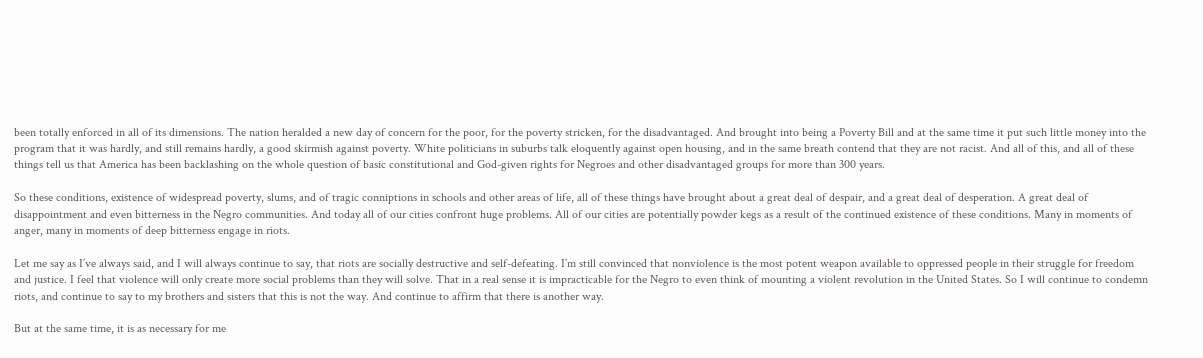been totally enforced in all of its dimensions. The nation heralded a new day of concern for the poor, for the poverty stricken, for the disadvantaged. And brought into being a Poverty Bill and at the same time it put such little money into the program that it was hardly, and still remains hardly, a good skirmish against poverty. White politicians in suburbs talk eloquently against open housing, and in the same breath contend that they are not racist. And all of this, and all of these things tell us that America has been backlashing on the whole question of basic constitutional and God-given rights for Negroes and other disadvantaged groups for more than 300 years.

So these conditions, existence of widespread poverty, slums, and of tragic conniptions in schools and other areas of life, all of these things have brought about a great deal of despair, and a great deal of desperation. A great deal of disappointment and even bitterness in the Negro communities. And today all of our cities confront huge problems. All of our cities are potentially powder kegs as a result of the continued existence of these conditions. Many in moments of anger, many in moments of deep bitterness engage in riots.

Let me say as I’ve always said, and I will always continue to say, that riots are socially destructive and self-defeating. I’m still convinced that nonviolence is the most potent weapon available to oppressed people in their struggle for freedom and justice. I feel that violence will only create more social problems than they will solve. That in a real sense it is impracticable for the Negro to even think of mounting a violent revolution in the United States. So I will continue to condemn riots, and continue to say to my brothers and sisters that this is not the way. And continue to affirm that there is another way.

But at the same time, it is as necessary for me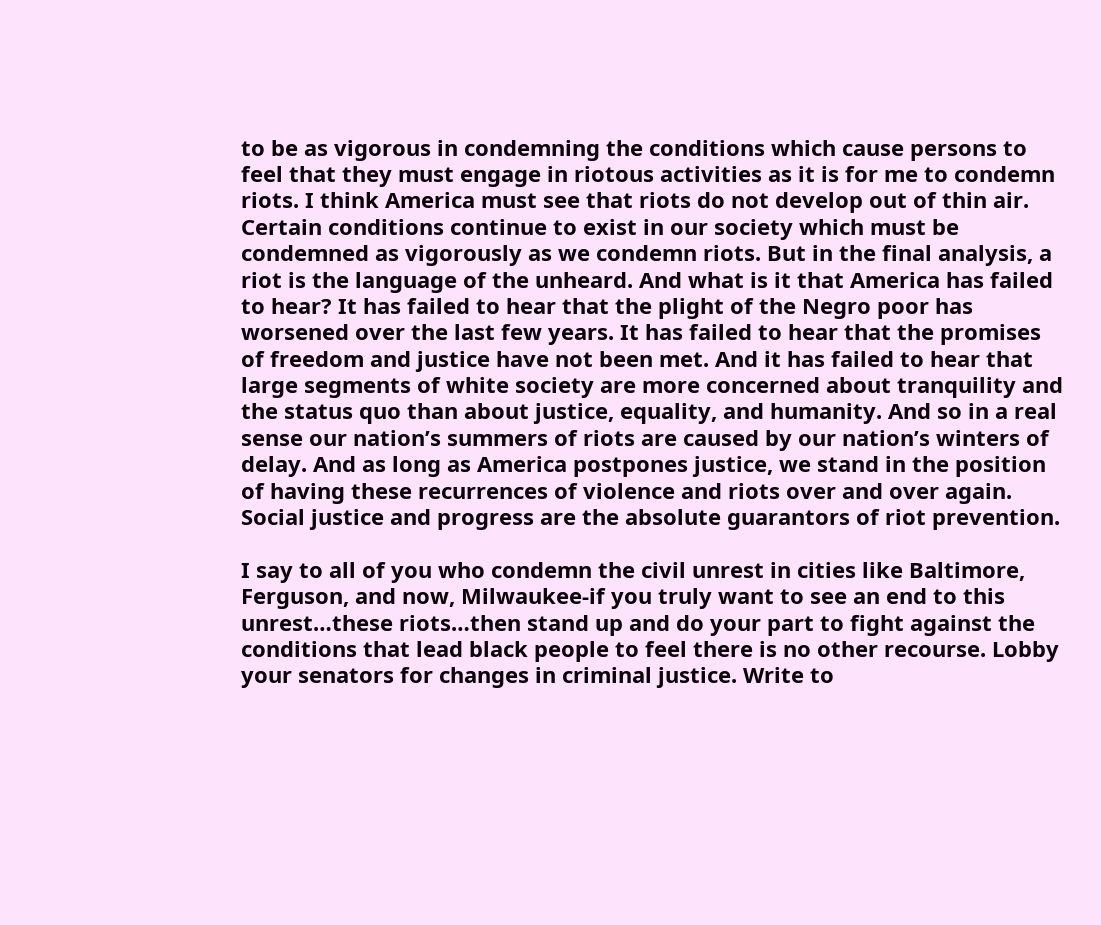to be as vigorous in condemning the conditions which cause persons to feel that they must engage in riotous activities as it is for me to condemn riots. I think America must see that riots do not develop out of thin air. Certain conditions continue to exist in our society which must be condemned as vigorously as we condemn riots. But in the final analysis, a riot is the language of the unheard. And what is it that America has failed to hear? It has failed to hear that the plight of the Negro poor has worsened over the last few years. It has failed to hear that the promises of freedom and justice have not been met. And it has failed to hear that large segments of white society are more concerned about tranquility and the status quo than about justice, equality, and humanity. And so in a real sense our nation’s summers of riots are caused by our nation’s winters of delay. And as long as America postpones justice, we stand in the position of having these recurrences of violence and riots over and over again. Social justice and progress are the absolute guarantors of riot prevention.

I say to all of you who condemn the civil unrest in cities like Baltimore, Ferguson, and now, Milwaukee-if you truly want to see an end to this unrest…these riots…then stand up and do your part to fight against the conditions that lead black people to feel there is no other recourse. Lobby your senators for changes in criminal justice. Write to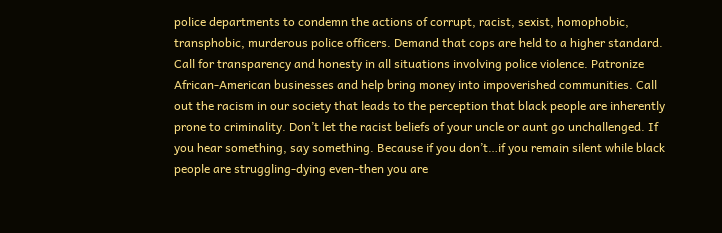police departments to condemn the actions of corrupt, racist, sexist, homophobic, transphobic, murderous police officers. Demand that cops are held to a higher standard. Call for transparency and honesty in all situations involving police violence. Patronize African-American businesses and help bring money into impoverished communities. Call out the racism in our society that leads to the perception that black people are inherently prone to criminality. Don’t let the racist beliefs of your uncle or aunt go unchallenged. If you hear something, say something. Because if you don’t…if you remain silent while black people are struggling-dying even-then you are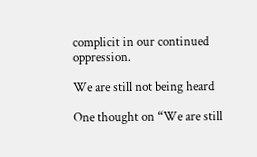complicit in our continued oppression.

We are still not being heard

One thought on “We are still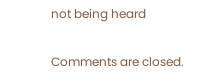not being heard

Comments are closed.